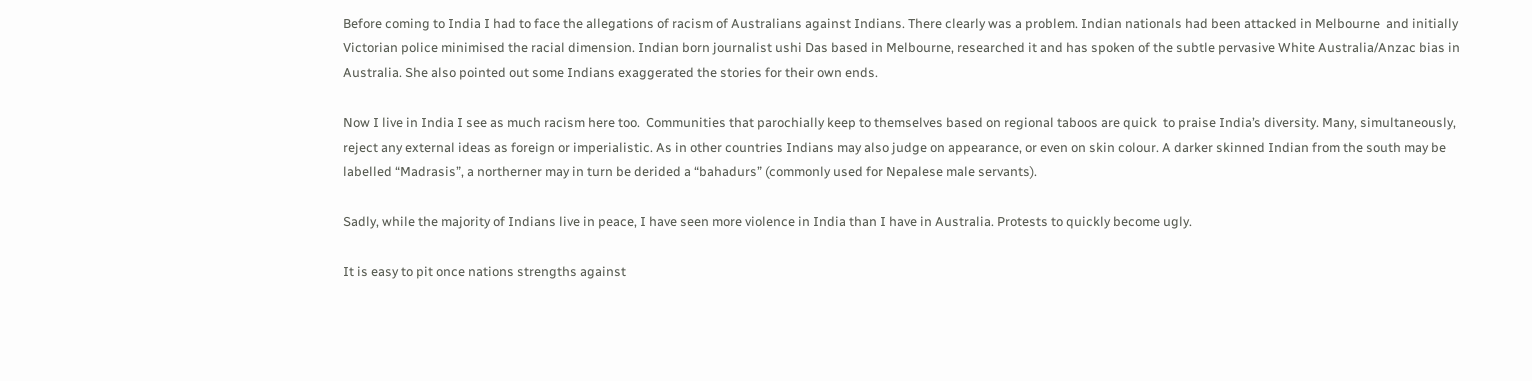Before coming to India I had to face the allegations of racism of Australians against Indians. There clearly was a problem. Indian nationals had been attacked in Melbourne  and initially Victorian police minimised the racial dimension. Indian born journalist ushi Das based in Melbourne, researched it and has spoken of the subtle pervasive White Australia/Anzac bias in Australia. She also pointed out some Indians exaggerated the stories for their own ends.

Now I live in India I see as much racism here too.  Communities that parochially keep to themselves based on regional taboos are quick  to praise India’s diversity. Many, simultaneously, reject any external ideas as foreign or imperialistic. As in other countries Indians may also judge on appearance, or even on skin colour. A darker skinned Indian from the south may be labelled “Madrasis”, a northerner may in turn be derided a “bahadurs” (commonly used for Nepalese male servants).

Sadly, while the majority of Indians live in peace, I have seen more violence in India than I have in Australia. Protests to quickly become ugly.

It is easy to pit once nations strengths against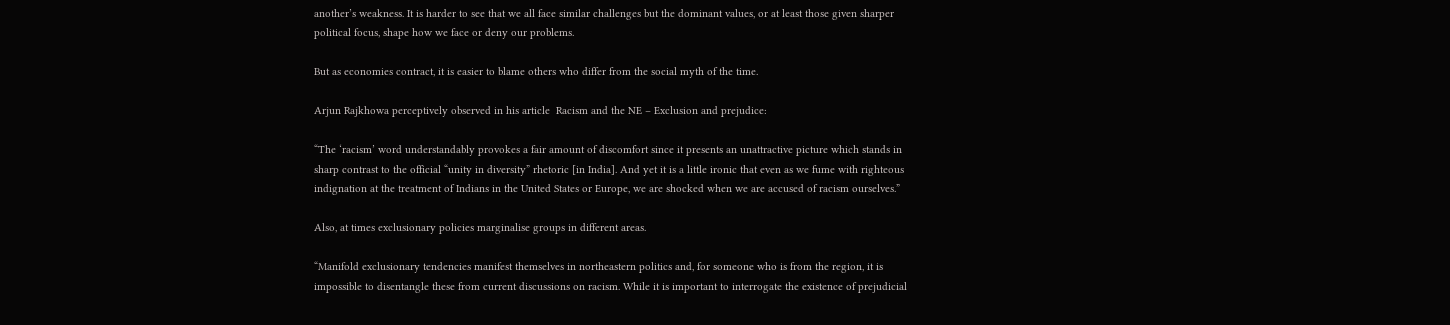another’s weakness. It is harder to see that we all face similar challenges but the dominant values, or at least those given sharper political focus, shape how we face or deny our problems.

But as economies contract, it is easier to blame others who differ from the social myth of the time.

Arjun Rajkhowa perceptively observed in his article  Racism and the NE – Exclusion and prejudice:

“The ‘racism’ word understandably provokes a fair amount of discomfort since it presents an unattractive picture which stands in sharp contrast to the official “unity in diversity” rhetoric [in India]. And yet it is a little ironic that even as we fume with righteous indignation at the treatment of Indians in the United States or Europe, we are shocked when we are accused of racism ourselves.”

Also, at times exclusionary policies marginalise groups in different areas.

“Manifold exclusionary tendencies manifest themselves in northeastern politics and, for someone who is from the region, it is impossible to disentangle these from current discussions on racism. While it is important to interrogate the existence of prejudicial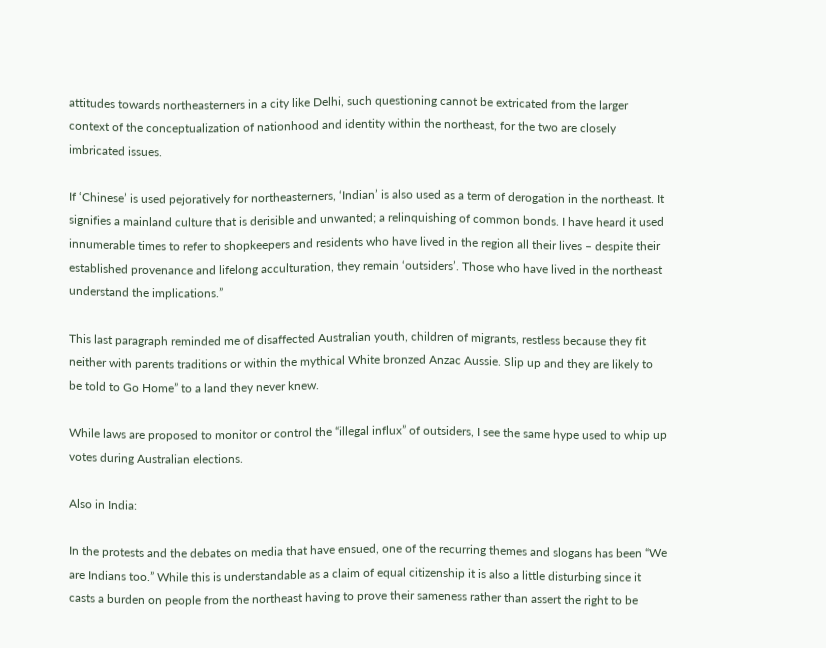attitudes towards northeasterners in a city like Delhi, such questioning cannot be extricated from the larger context of the conceptualization of nationhood and identity within the northeast, for the two are closely imbricated issues.

If ‘Chinese’ is used pejoratively for northeasterners, ‘Indian’ is also used as a term of derogation in the northeast. It signifies a mainland culture that is derisible and unwanted; a relinquishing of common bonds. I have heard it used innumerable times to refer to shopkeepers and residents who have lived in the region all their lives – despite their established provenance and lifelong acculturation, they remain ‘outsiders’. Those who have lived in the northeast understand the implications.”

This last paragraph reminded me of disaffected Australian youth, children of migrants, restless because they fit neither with parents traditions or within the mythical White bronzed Anzac Aussie. Slip up and they are likely to be told to Go Home” to a land they never knew.

While laws are proposed to monitor or control the “illegal influx” of outsiders, I see the same hype used to whip up votes during Australian elections.

Also in India:

In the protests and the debates on media that have ensued, one of the recurring themes and slogans has been “We are Indians too.” While this is understandable as a claim of equal citizenship it is also a little disturbing since it casts a burden on people from the northeast having to prove their sameness rather than assert the right to be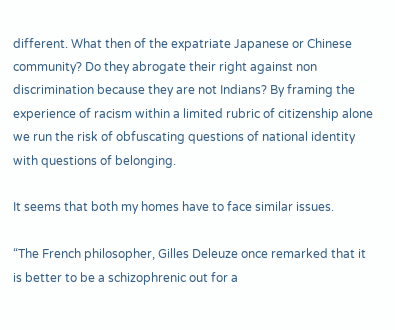different. What then of the expatriate Japanese or Chinese community? Do they abrogate their right against non discrimination because they are not Indians? By framing the experience of racism within a limited rubric of citizenship alone we run the risk of obfuscating questions of national identity with questions of belonging.

It seems that both my homes have to face similar issues.

“The French philosopher, Gilles Deleuze once remarked that it is better to be a schizophrenic out for a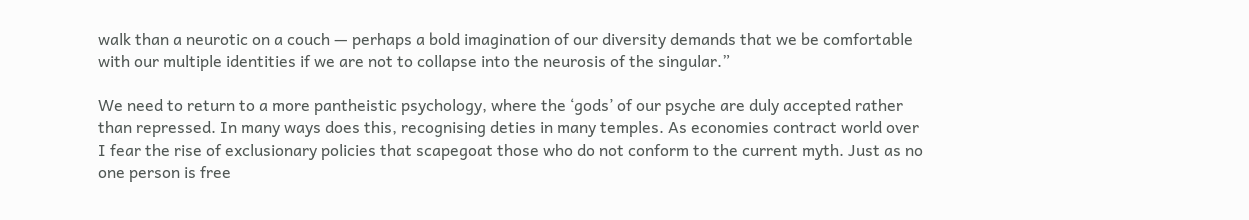walk than a neurotic on a couch — perhaps a bold imagination of our diversity demands that we be comfortable with our multiple identities if we are not to collapse into the neurosis of the singular.”

We need to return to a more pantheistic psychology, where the ‘gods’ of our psyche are duly accepted rather than repressed. In many ways does this, recognising deties in many temples. As economies contract world over I fear the rise of exclusionary policies that scapegoat those who do not conform to the current myth. Just as no one person is free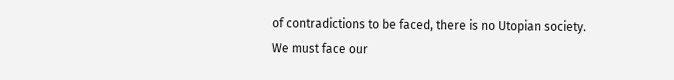of contradictions to be faced, there is no Utopian society.   We must face our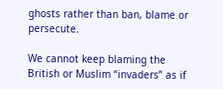ghosts rather than ban, blame or persecute.

We cannot keep blaming the British or Muslim “invaders” as if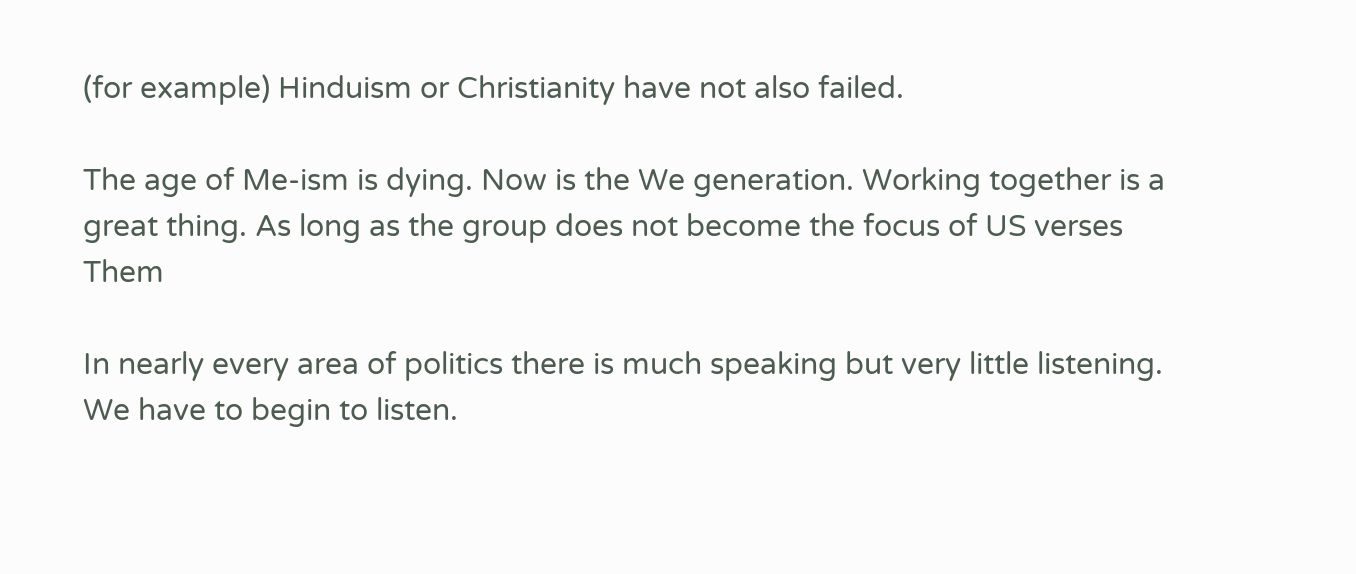(for example) Hinduism or Christianity have not also failed.

The age of Me-ism is dying. Now is the We generation. Working together is a great thing. As long as the group does not become the focus of US verses Them

In nearly every area of politics there is much speaking but very little listening. We have to begin to listen.